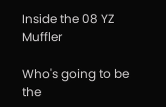Inside the 08 YZ Muffler

Who's going to be the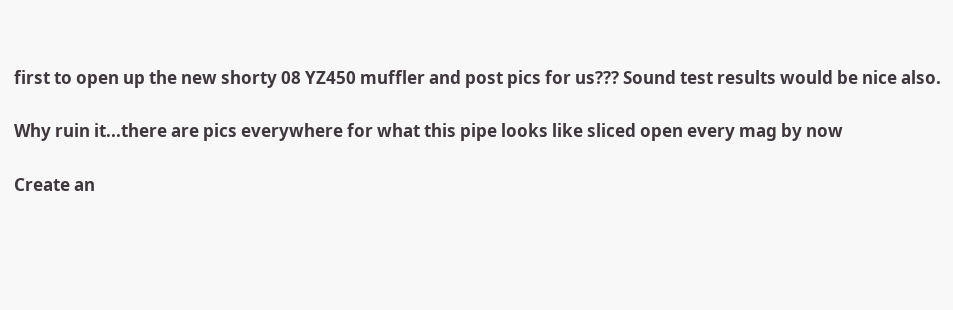first to open up the new shorty 08 YZ450 muffler and post pics for us??? Sound test results would be nice also.

Why ruin it...there are pics everywhere for what this pipe looks like sliced open every mag by now

Create an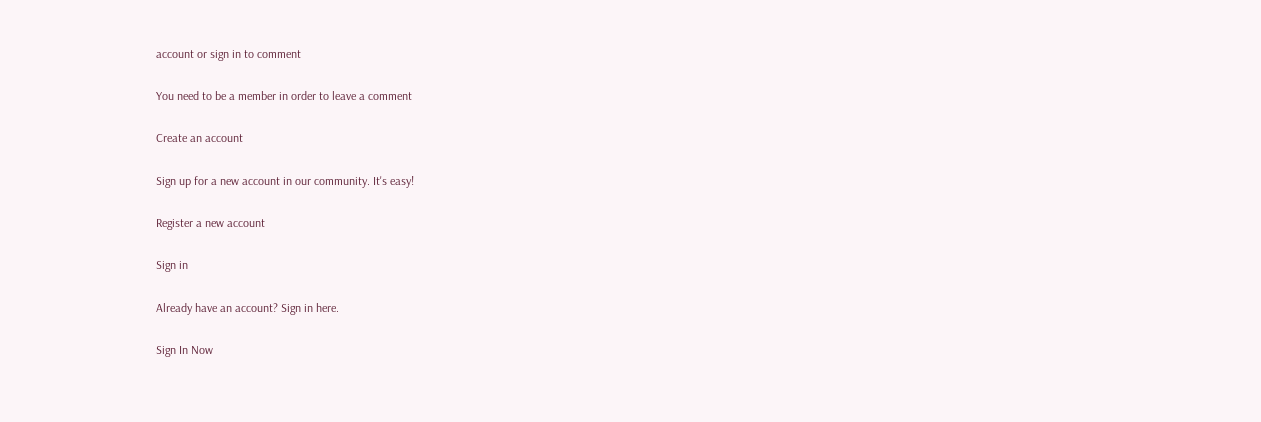account or sign in to comment

You need to be a member in order to leave a comment

Create an account

Sign up for a new account in our community. It's easy!

Register a new account

Sign in

Already have an account? Sign in here.

Sign In Now